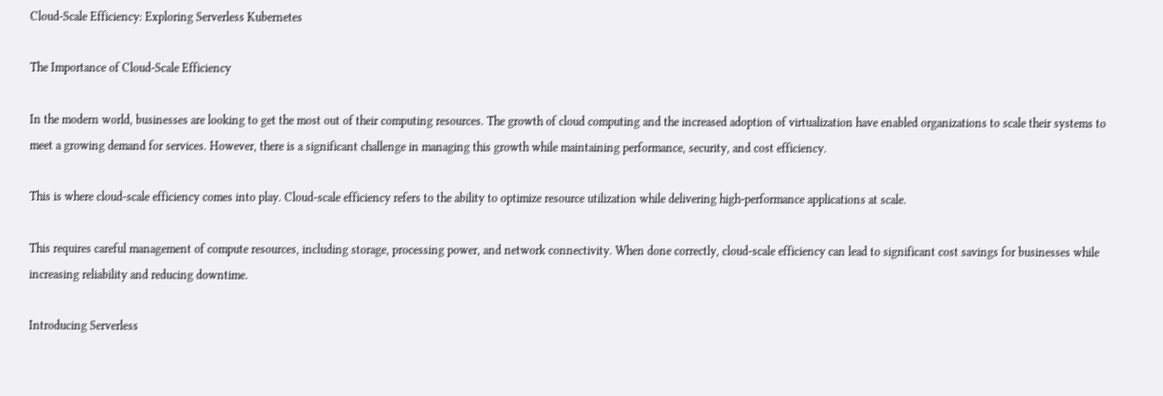Cloud-Scale Efficiency: Exploring Serverless Kubernetes

The Importance of Cloud-Scale Efficiency

In the modern world, businesses are looking to get the most out of their computing resources. The growth of cloud computing and the increased adoption of virtualization have enabled organizations to scale their systems to meet a growing demand for services. However, there is a significant challenge in managing this growth while maintaining performance, security, and cost efficiency.

This is where cloud-scale efficiency comes into play. Cloud-scale efficiency refers to the ability to optimize resource utilization while delivering high-performance applications at scale.

This requires careful management of compute resources, including storage, processing power, and network connectivity. When done correctly, cloud-scale efficiency can lead to significant cost savings for businesses while increasing reliability and reducing downtime.

Introducing Serverless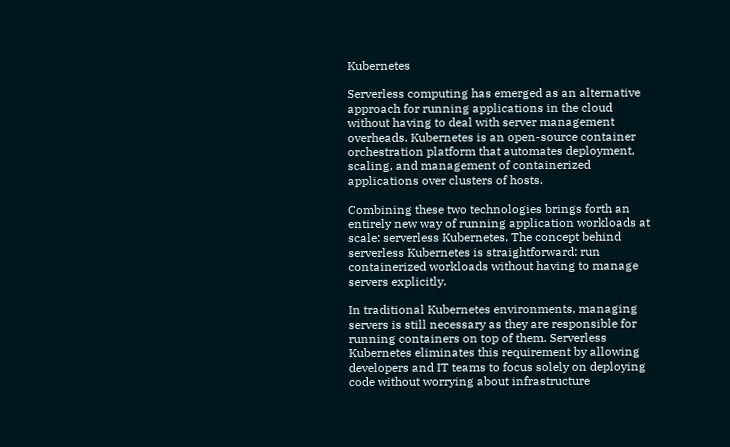Kubernetes

Serverless computing has emerged as an alternative approach for running applications in the cloud without having to deal with server management overheads. Kubernetes is an open-source container orchestration platform that automates deployment, scaling, and management of containerized applications over clusters of hosts.

Combining these two technologies brings forth an entirely new way of running application workloads at scale: serverless Kubernetes. The concept behind serverless Kubernetes is straightforward: run containerized workloads without having to manage servers explicitly.

In traditional Kubernetes environments, managing servers is still necessary as they are responsible for running containers on top of them. Serverless Kubernetes eliminates this requirement by allowing developers and IT teams to focus solely on deploying code without worrying about infrastructure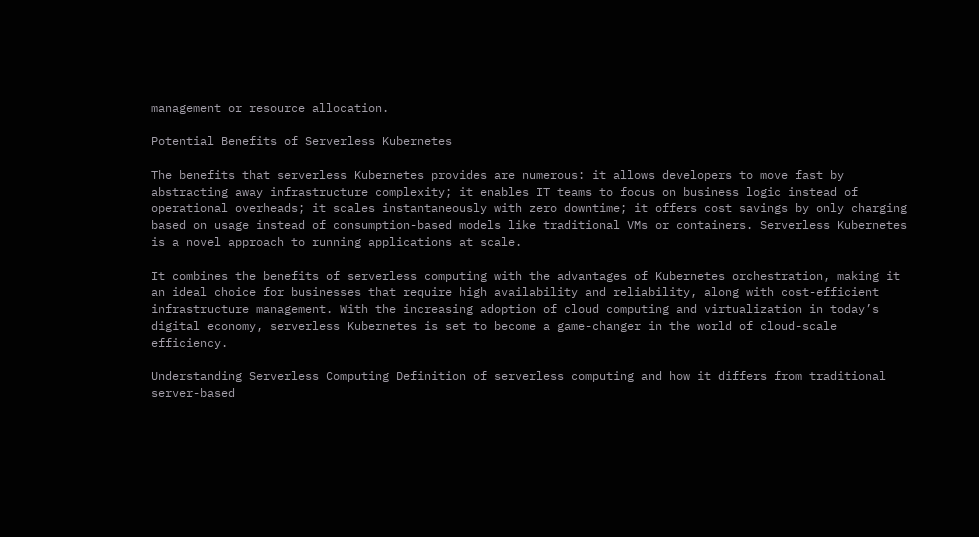management or resource allocation.

Potential Benefits of Serverless Kubernetes

The benefits that serverless Kubernetes provides are numerous: it allows developers to move fast by abstracting away infrastructure complexity; it enables IT teams to focus on business logic instead of operational overheads; it scales instantaneously with zero downtime; it offers cost savings by only charging based on usage instead of consumption-based models like traditional VMs or containers. Serverless Kubernetes is a novel approach to running applications at scale.

It combines the benefits of serverless computing with the advantages of Kubernetes orchestration, making it an ideal choice for businesses that require high availability and reliability, along with cost-efficient infrastructure management. With the increasing adoption of cloud computing and virtualization in today’s digital economy, serverless Kubernetes is set to become a game-changer in the world of cloud-scale efficiency.

Understanding Serverless Computing Definition of serverless computing and how it differs from traditional server-based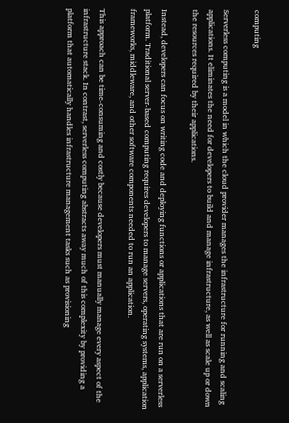computing

Serverless computing is a model in which the cloud provider manages the infrastructure for running and scaling applications. It eliminates the need for developers to build and manage infrastructure, as well as scale up or down the resources required by their applications.

Instead, developers can focus on writing code and deploying functions or applications that are run on a serverless platform. Traditional server-based computing requires developers to manage servers, operating systems, application frameworks, middleware, and other software components needed to run an application.

This approach can be time-consuming and costly because developers must manually manage every aspect of the infrastructure stack. In contrast, serverless computing abstracts away much of this complexity by providing a platform that automatically handles infrastructure management tasks such as provisioning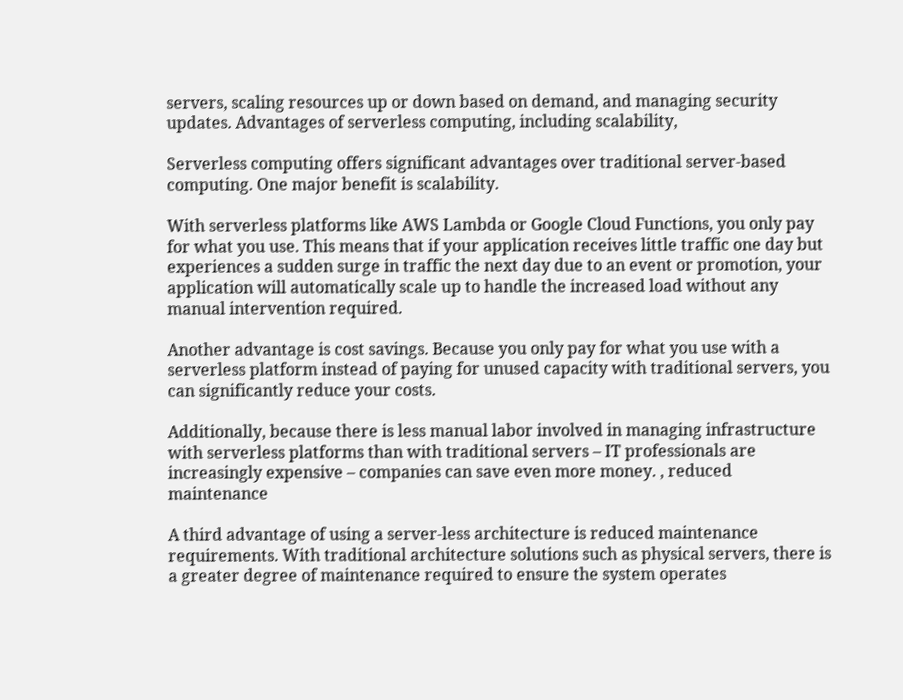servers, scaling resources up or down based on demand, and managing security updates. Advantages of serverless computing, including scalability,

Serverless computing offers significant advantages over traditional server-based computing. One major benefit is scalability.

With serverless platforms like AWS Lambda or Google Cloud Functions, you only pay for what you use. This means that if your application receives little traffic one day but experiences a sudden surge in traffic the next day due to an event or promotion, your application will automatically scale up to handle the increased load without any manual intervention required.

Another advantage is cost savings. Because you only pay for what you use with a serverless platform instead of paying for unused capacity with traditional servers, you can significantly reduce your costs.

Additionally, because there is less manual labor involved in managing infrastructure with serverless platforms than with traditional servers – IT professionals are increasingly expensive – companies can save even more money. , reduced maintenance

A third advantage of using a server-less architecture is reduced maintenance requirements. With traditional architecture solutions such as physical servers, there is a greater degree of maintenance required to ensure the system operates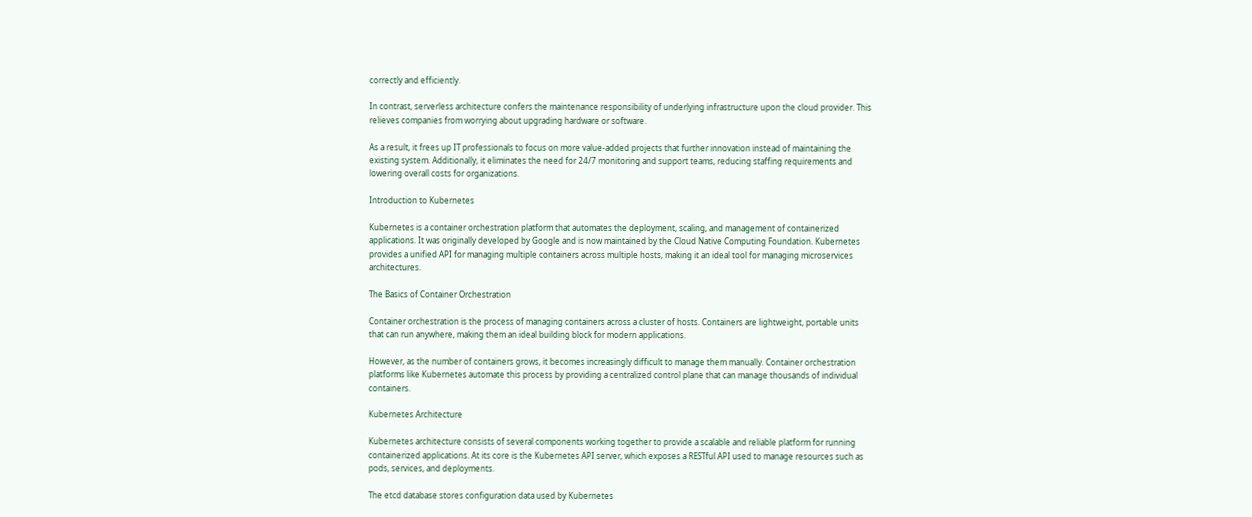correctly and efficiently.

In contrast, serverless architecture confers the maintenance responsibility of underlying infrastructure upon the cloud provider. This relieves companies from worrying about upgrading hardware or software.

As a result, it frees up IT professionals to focus on more value-added projects that further innovation instead of maintaining the existing system. Additionally, it eliminates the need for 24/7 monitoring and support teams, reducing staffing requirements and lowering overall costs for organizations.

Introduction to Kubernetes

Kubernetes is a container orchestration platform that automates the deployment, scaling, and management of containerized applications. It was originally developed by Google and is now maintained by the Cloud Native Computing Foundation. Kubernetes provides a unified API for managing multiple containers across multiple hosts, making it an ideal tool for managing microservices architectures.

The Basics of Container Orchestration

Container orchestration is the process of managing containers across a cluster of hosts. Containers are lightweight, portable units that can run anywhere, making them an ideal building block for modern applications.

However, as the number of containers grows, it becomes increasingly difficult to manage them manually. Container orchestration platforms like Kubernetes automate this process by providing a centralized control plane that can manage thousands of individual containers.

Kubernetes Architecture

Kubernetes architecture consists of several components working together to provide a scalable and reliable platform for running containerized applications. At its core is the Kubernetes API server, which exposes a RESTful API used to manage resources such as pods, services, and deployments.

The etcd database stores configuration data used by Kubernetes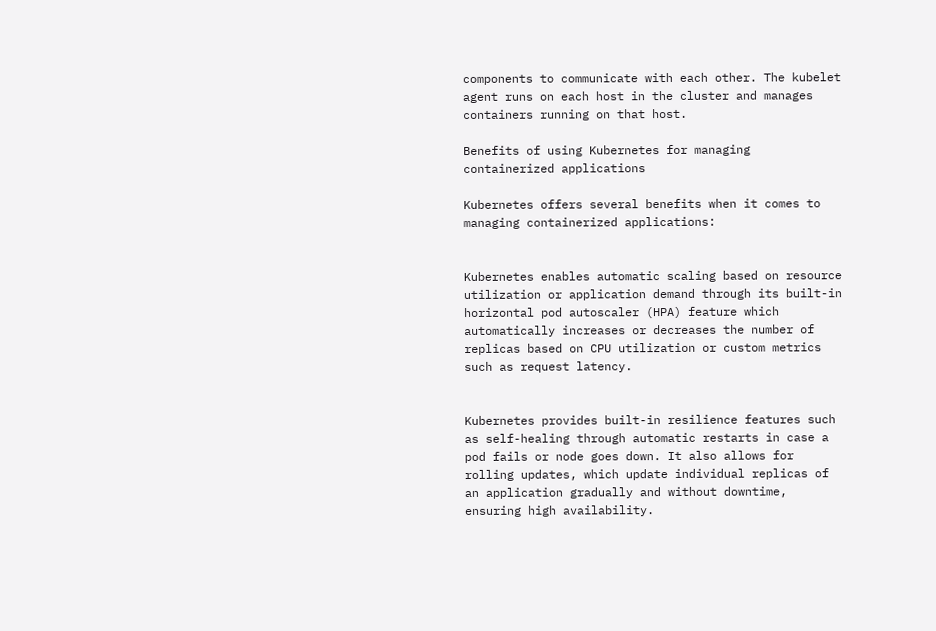components to communicate with each other. The kubelet agent runs on each host in the cluster and manages containers running on that host.

Benefits of using Kubernetes for managing containerized applications

Kubernetes offers several benefits when it comes to managing containerized applications:


Kubernetes enables automatic scaling based on resource utilization or application demand through its built-in horizontal pod autoscaler (HPA) feature which automatically increases or decreases the number of replicas based on CPU utilization or custom metrics such as request latency.


Kubernetes provides built-in resilience features such as self-healing through automatic restarts in case a pod fails or node goes down. It also allows for rolling updates, which update individual replicas of an application gradually and without downtime, ensuring high availability.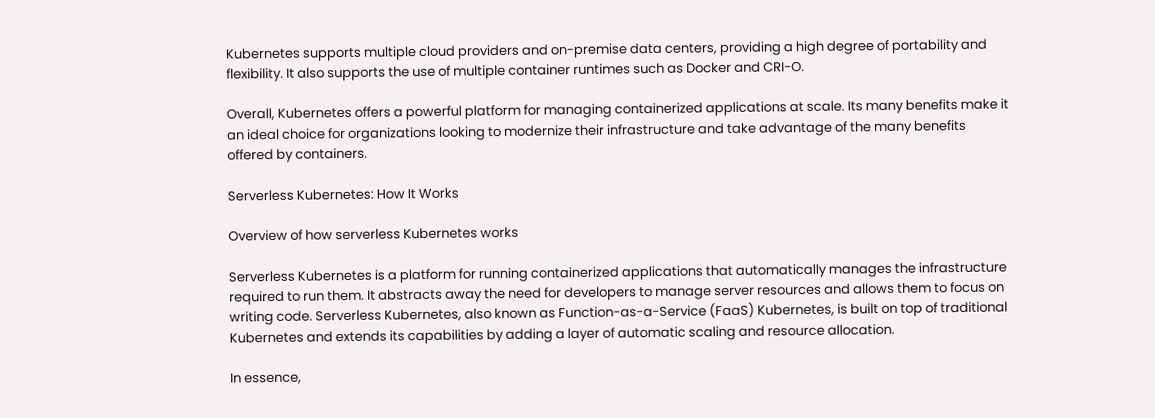Kubernetes supports multiple cloud providers and on-premise data centers, providing a high degree of portability and flexibility. It also supports the use of multiple container runtimes such as Docker and CRI-O.

Overall, Kubernetes offers a powerful platform for managing containerized applications at scale. Its many benefits make it an ideal choice for organizations looking to modernize their infrastructure and take advantage of the many benefits offered by containers.

Serverless Kubernetes: How It Works

Overview of how serverless Kubernetes works

Serverless Kubernetes is a platform for running containerized applications that automatically manages the infrastructure required to run them. It abstracts away the need for developers to manage server resources and allows them to focus on writing code. Serverless Kubernetes, also known as Function-as-a-Service (FaaS) Kubernetes, is built on top of traditional Kubernetes and extends its capabilities by adding a layer of automatic scaling and resource allocation.

In essence,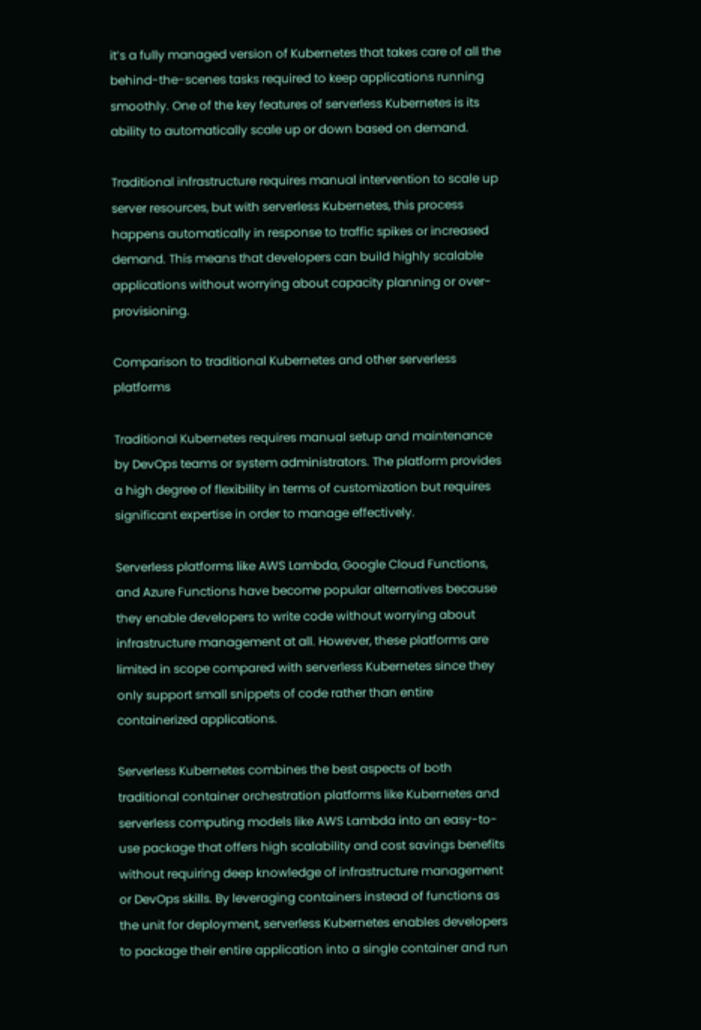it’s a fully managed version of Kubernetes that takes care of all the behind-the-scenes tasks required to keep applications running smoothly. One of the key features of serverless Kubernetes is its ability to automatically scale up or down based on demand.

Traditional infrastructure requires manual intervention to scale up server resources, but with serverless Kubernetes, this process happens automatically in response to traffic spikes or increased demand. This means that developers can build highly scalable applications without worrying about capacity planning or over-provisioning.

Comparison to traditional Kubernetes and other serverless platforms

Traditional Kubernetes requires manual setup and maintenance by DevOps teams or system administrators. The platform provides a high degree of flexibility in terms of customization but requires significant expertise in order to manage effectively.

Serverless platforms like AWS Lambda, Google Cloud Functions, and Azure Functions have become popular alternatives because they enable developers to write code without worrying about infrastructure management at all. However, these platforms are limited in scope compared with serverless Kubernetes since they only support small snippets of code rather than entire containerized applications.

Serverless Kubernetes combines the best aspects of both traditional container orchestration platforms like Kubernetes and serverless computing models like AWS Lambda into an easy-to-use package that offers high scalability and cost savings benefits without requiring deep knowledge of infrastructure management or DevOps skills. By leveraging containers instead of functions as the unit for deployment, serverless Kubernetes enables developers to package their entire application into a single container and run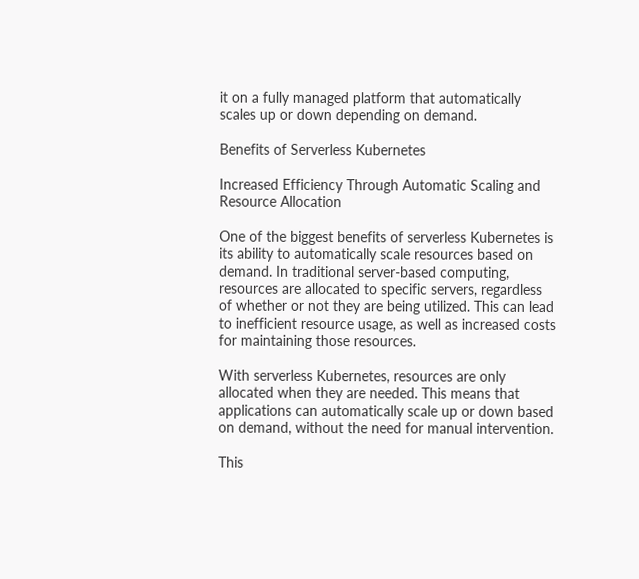it on a fully managed platform that automatically scales up or down depending on demand.

Benefits of Serverless Kubernetes

Increased Efficiency Through Automatic Scaling and Resource Allocation

One of the biggest benefits of serverless Kubernetes is its ability to automatically scale resources based on demand. In traditional server-based computing, resources are allocated to specific servers, regardless of whether or not they are being utilized. This can lead to inefficient resource usage, as well as increased costs for maintaining those resources.

With serverless Kubernetes, resources are only allocated when they are needed. This means that applications can automatically scale up or down based on demand, without the need for manual intervention.

This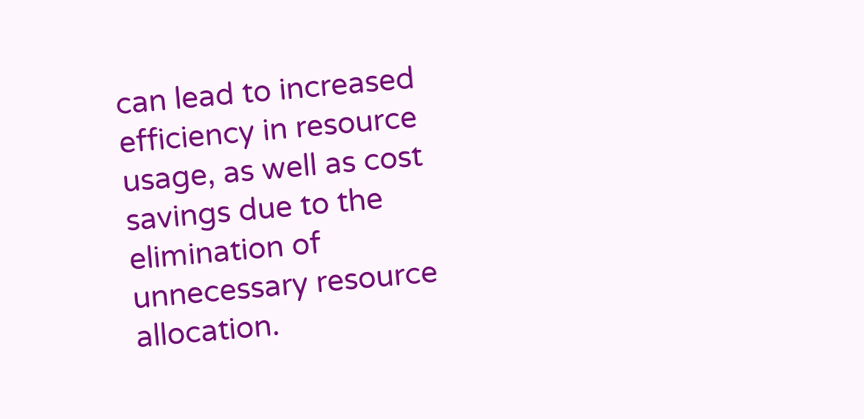can lead to increased efficiency in resource usage, as well as cost savings due to the elimination of unnecessary resource allocation.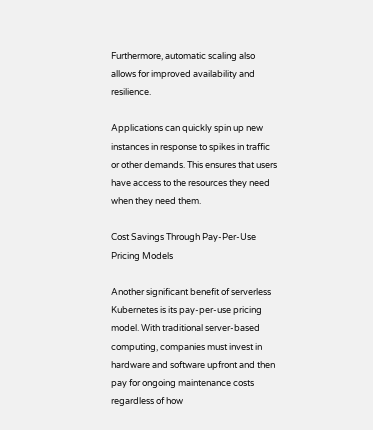Furthermore, automatic scaling also allows for improved availability and resilience.

Applications can quickly spin up new instances in response to spikes in traffic or other demands. This ensures that users have access to the resources they need when they need them.

Cost Savings Through Pay-Per-Use Pricing Models

Another significant benefit of serverless Kubernetes is its pay-per-use pricing model. With traditional server-based computing, companies must invest in hardware and software upfront and then pay for ongoing maintenance costs regardless of how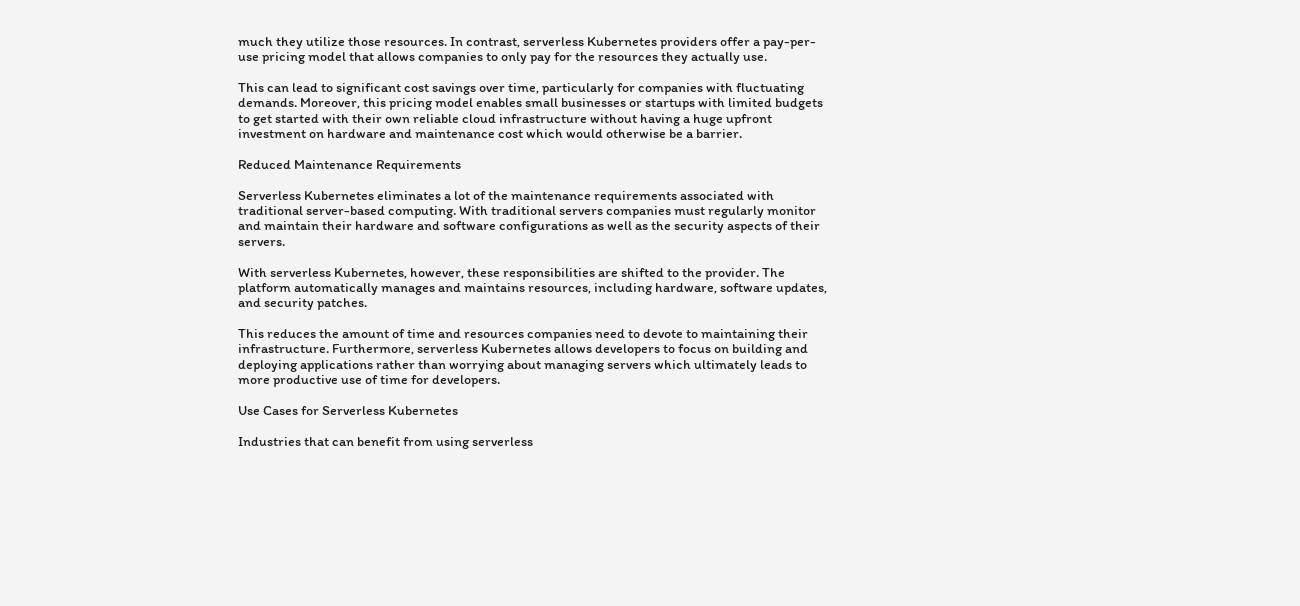much they utilize those resources. In contrast, serverless Kubernetes providers offer a pay-per-use pricing model that allows companies to only pay for the resources they actually use.

This can lead to significant cost savings over time, particularly for companies with fluctuating demands. Moreover, this pricing model enables small businesses or startups with limited budgets to get started with their own reliable cloud infrastructure without having a huge upfront investment on hardware and maintenance cost which would otherwise be a barrier.

Reduced Maintenance Requirements

Serverless Kubernetes eliminates a lot of the maintenance requirements associated with traditional server-based computing. With traditional servers companies must regularly monitor and maintain their hardware and software configurations as well as the security aspects of their servers.

With serverless Kubernetes, however, these responsibilities are shifted to the provider. The platform automatically manages and maintains resources, including hardware, software updates, and security patches.

This reduces the amount of time and resources companies need to devote to maintaining their infrastructure. Furthermore, serverless Kubernetes allows developers to focus on building and deploying applications rather than worrying about managing servers which ultimately leads to more productive use of time for developers.

Use Cases for Serverless Kubernetes

Industries that can benefit from using serverless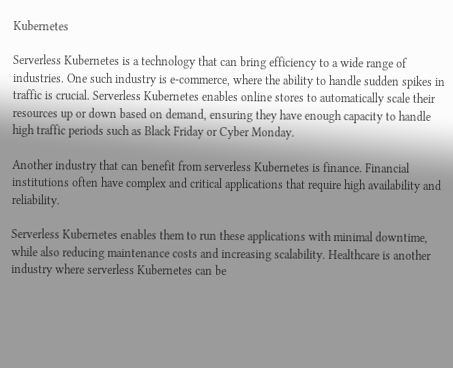Kubernetes

Serverless Kubernetes is a technology that can bring efficiency to a wide range of industries. One such industry is e-commerce, where the ability to handle sudden spikes in traffic is crucial. Serverless Kubernetes enables online stores to automatically scale their resources up or down based on demand, ensuring they have enough capacity to handle high traffic periods such as Black Friday or Cyber Monday.

Another industry that can benefit from serverless Kubernetes is finance. Financial institutions often have complex and critical applications that require high availability and reliability.

Serverless Kubernetes enables them to run these applications with minimal downtime, while also reducing maintenance costs and increasing scalability. Healthcare is another industry where serverless Kubernetes can be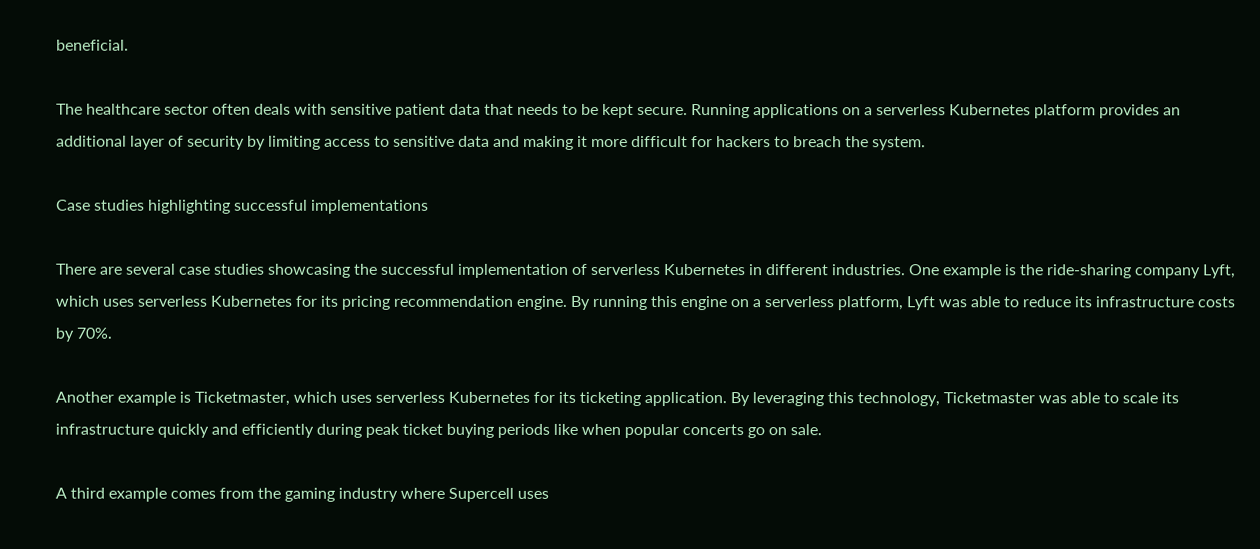beneficial.

The healthcare sector often deals with sensitive patient data that needs to be kept secure. Running applications on a serverless Kubernetes platform provides an additional layer of security by limiting access to sensitive data and making it more difficult for hackers to breach the system.

Case studies highlighting successful implementations

There are several case studies showcasing the successful implementation of serverless Kubernetes in different industries. One example is the ride-sharing company Lyft, which uses serverless Kubernetes for its pricing recommendation engine. By running this engine on a serverless platform, Lyft was able to reduce its infrastructure costs by 70%.

Another example is Ticketmaster, which uses serverless Kubernetes for its ticketing application. By leveraging this technology, Ticketmaster was able to scale its infrastructure quickly and efficiently during peak ticket buying periods like when popular concerts go on sale.

A third example comes from the gaming industry where Supercell uses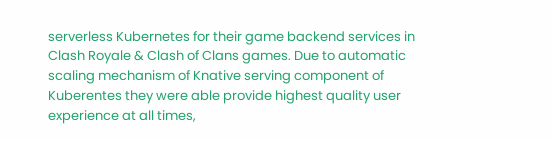serverless Kubernetes for their game backend services in Clash Royale & Clash of Clans games. Due to automatic scaling mechanism of Knative serving component of Kuberentes they were able provide highest quality user experience at all times,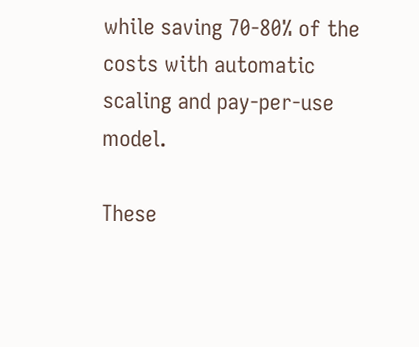while saving 70-80% of the costs with automatic scaling and pay-per-use model.

These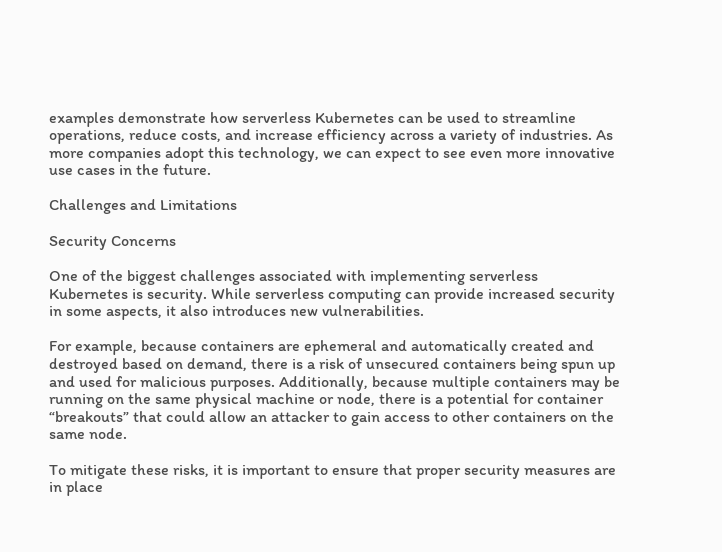examples demonstrate how serverless Kubernetes can be used to streamline operations, reduce costs, and increase efficiency across a variety of industries. As more companies adopt this technology, we can expect to see even more innovative use cases in the future.

Challenges and Limitations

Security Concerns

One of the biggest challenges associated with implementing serverless Kubernetes is security. While serverless computing can provide increased security in some aspects, it also introduces new vulnerabilities.

For example, because containers are ephemeral and automatically created and destroyed based on demand, there is a risk of unsecured containers being spun up and used for malicious purposes. Additionally, because multiple containers may be running on the same physical machine or node, there is a potential for container “breakouts” that could allow an attacker to gain access to other containers on the same node.

To mitigate these risks, it is important to ensure that proper security measures are in place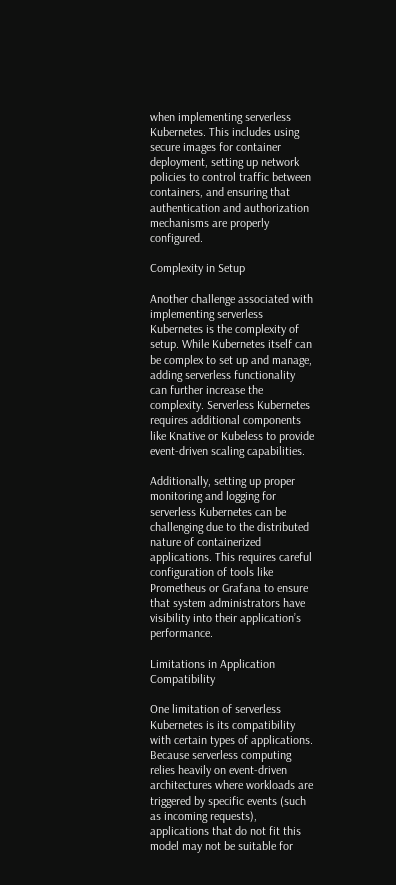when implementing serverless Kubernetes. This includes using secure images for container deployment, setting up network policies to control traffic between containers, and ensuring that authentication and authorization mechanisms are properly configured.

Complexity in Setup

Another challenge associated with implementing serverless Kubernetes is the complexity of setup. While Kubernetes itself can be complex to set up and manage, adding serverless functionality can further increase the complexity. Serverless Kubernetes requires additional components like Knative or Kubeless to provide event-driven scaling capabilities.

Additionally, setting up proper monitoring and logging for serverless Kubernetes can be challenging due to the distributed nature of containerized applications. This requires careful configuration of tools like Prometheus or Grafana to ensure that system administrators have visibility into their application’s performance.

Limitations in Application Compatibility

One limitation of serverless Kubernetes is its compatibility with certain types of applications. Because serverless computing relies heavily on event-driven architectures where workloads are triggered by specific events (such as incoming requests), applications that do not fit this model may not be suitable for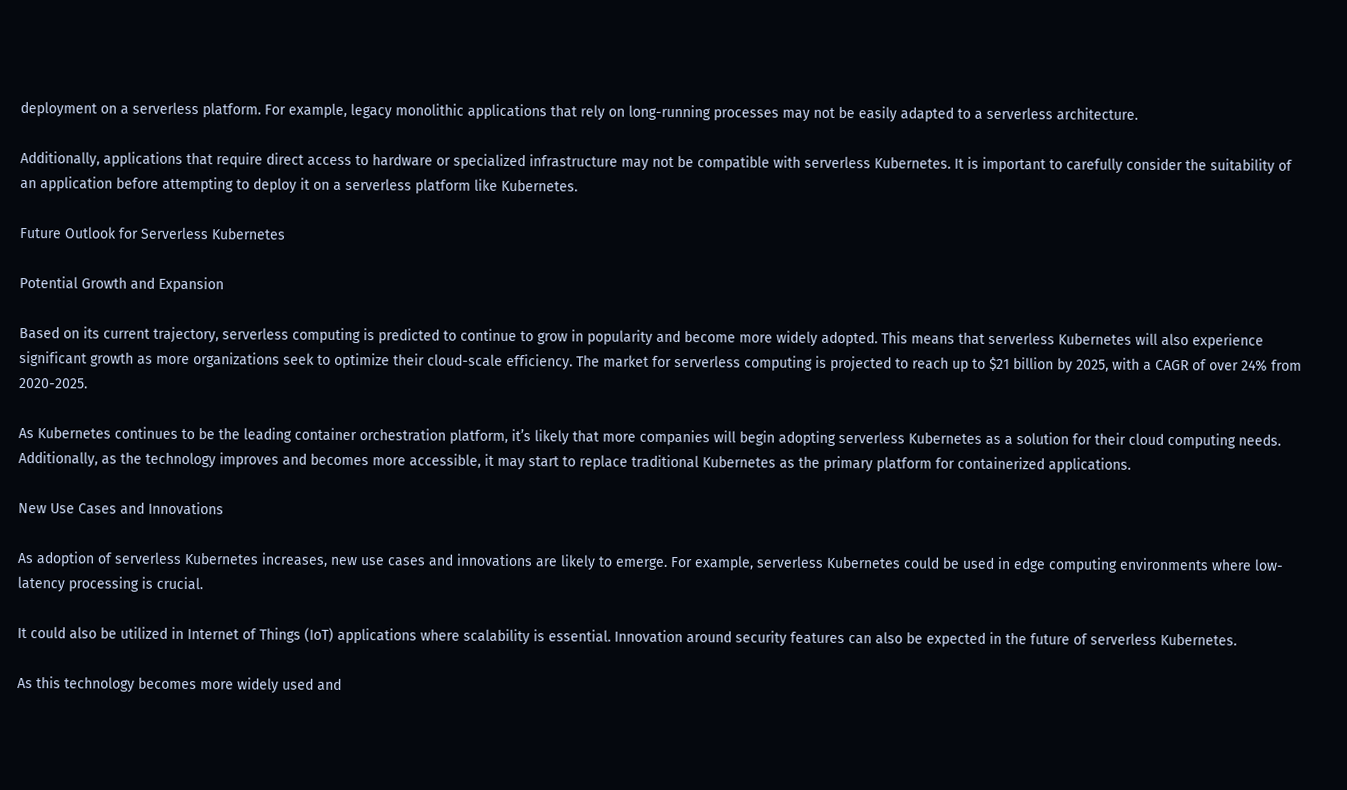deployment on a serverless platform. For example, legacy monolithic applications that rely on long-running processes may not be easily adapted to a serverless architecture.

Additionally, applications that require direct access to hardware or specialized infrastructure may not be compatible with serverless Kubernetes. It is important to carefully consider the suitability of an application before attempting to deploy it on a serverless platform like Kubernetes.

Future Outlook for Serverless Kubernetes

Potential Growth and Expansion

Based on its current trajectory, serverless computing is predicted to continue to grow in popularity and become more widely adopted. This means that serverless Kubernetes will also experience significant growth as more organizations seek to optimize their cloud-scale efficiency. The market for serverless computing is projected to reach up to $21 billion by 2025, with a CAGR of over 24% from 2020-2025.

As Kubernetes continues to be the leading container orchestration platform, it’s likely that more companies will begin adopting serverless Kubernetes as a solution for their cloud computing needs. Additionally, as the technology improves and becomes more accessible, it may start to replace traditional Kubernetes as the primary platform for containerized applications.

New Use Cases and Innovations

As adoption of serverless Kubernetes increases, new use cases and innovations are likely to emerge. For example, serverless Kubernetes could be used in edge computing environments where low-latency processing is crucial.

It could also be utilized in Internet of Things (IoT) applications where scalability is essential. Innovation around security features can also be expected in the future of serverless Kubernetes.

As this technology becomes more widely used and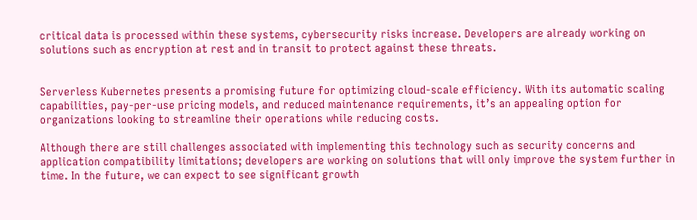critical data is processed within these systems, cybersecurity risks increase. Developers are already working on solutions such as encryption at rest and in transit to protect against these threats.


Serverless Kubernetes presents a promising future for optimizing cloud-scale efficiency. With its automatic scaling capabilities, pay-per-use pricing models, and reduced maintenance requirements, it’s an appealing option for organizations looking to streamline their operations while reducing costs.

Although there are still challenges associated with implementing this technology such as security concerns and application compatibility limitations; developers are working on solutions that will only improve the system further in time. In the future, we can expect to see significant growth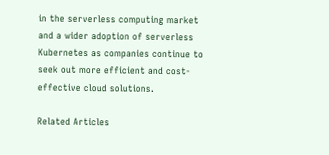in the serverless computing market and a wider adoption of serverless Kubernetes as companies continue to seek out more efficient and cost-effective cloud solutions.

Related Articles